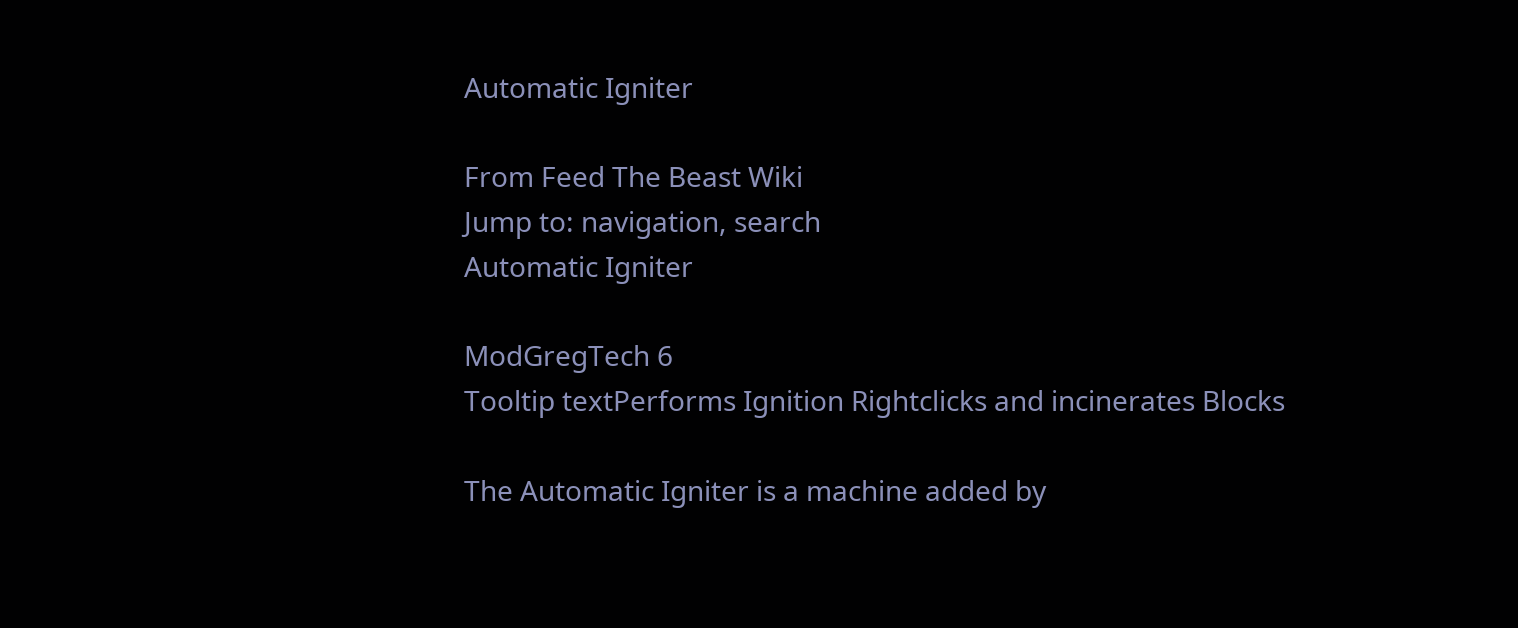Automatic Igniter

From Feed The Beast Wiki
Jump to: navigation, search
Automatic Igniter

ModGregTech 6
Tooltip textPerforms Ignition Rightclicks and incinerates Blocks

The Automatic Igniter is a machine added by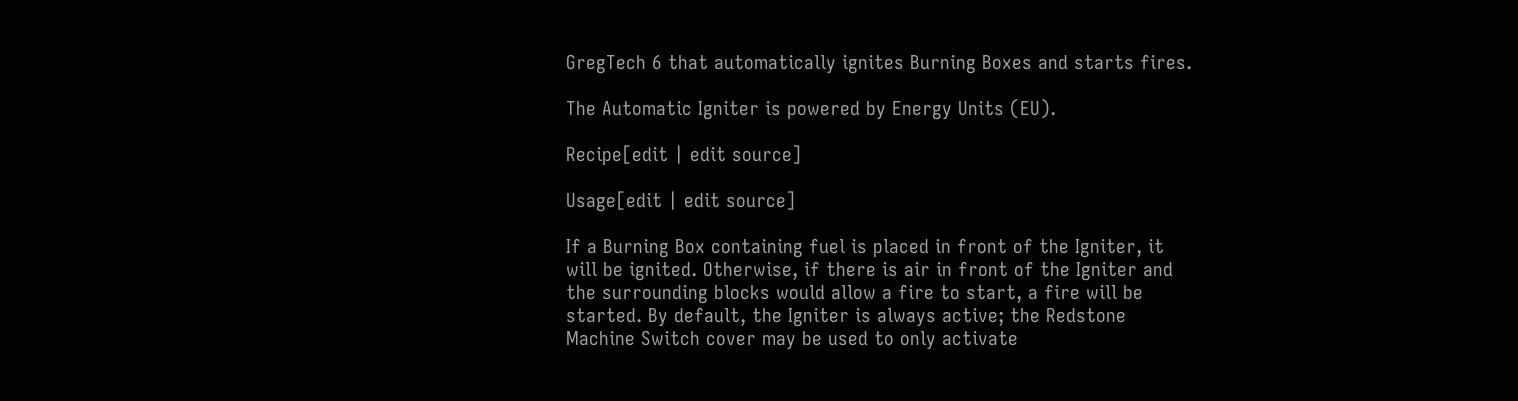GregTech 6 that automatically ignites Burning Boxes and starts fires.

The Automatic Igniter is powered by Energy Units (EU).

Recipe[edit | edit source]

Usage[edit | edit source]

If a Burning Box containing fuel is placed in front of the Igniter, it will be ignited. Otherwise, if there is air in front of the Igniter and the surrounding blocks would allow a fire to start, a fire will be started. By default, the Igniter is always active; the Redstone Machine Switch cover may be used to only activate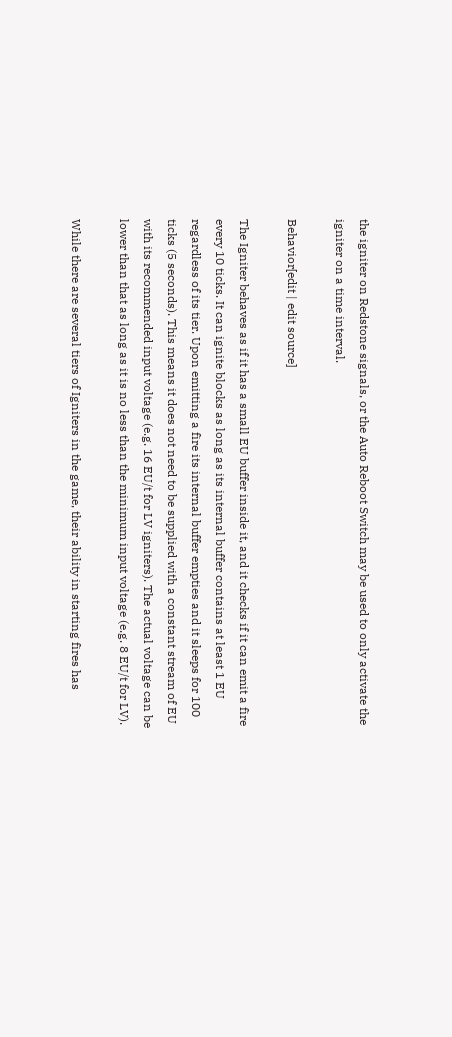the igniter on Redstone signals, or the Auto Reboot Switch may be used to only activate the igniter on a time interval.

Behavior[edit | edit source]

The Igniter behaves as if it has a small EU buffer inside it, and it checks if it can emit a fire every 10 ticks. It can ignite blocks as long as its internal buffer contains at least 1 EU regardless of its tier. Upon emitting a fire its internal buffer empties and it sleeps for 100 ticks (5 seconds). This means it does not need to be supplied with a constant stream of EU with its recommended input voltage (e.g. 16 EU/t for LV igniters). The actual voltage can be lower than that as long as it is no less than the minimum input voltage (e.g. 8 EU/t for LV).

While there are several tiers of Igniters in the game, their ability in starting fires has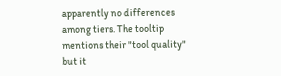apparently no differences among tiers. The tooltip mentions their "tool quality" but it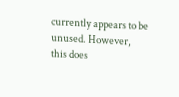currently appears to be unused. However, this does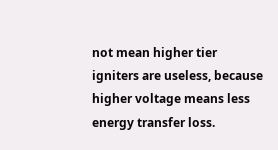not mean higher tier igniters are useless, because higher voltage means less energy transfer loss.